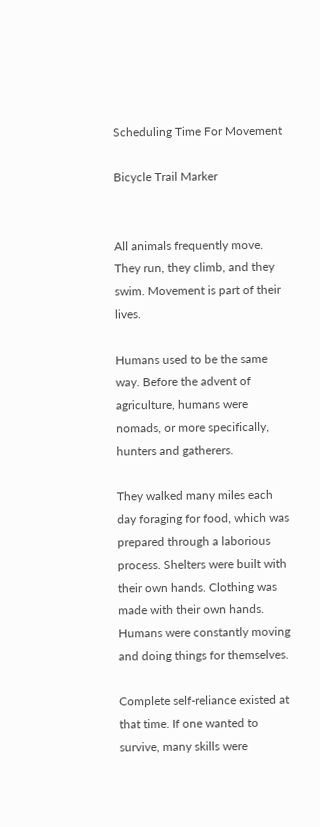Scheduling Time For Movement

Bicycle Trail Marker


All animals frequently move. They run, they climb, and they swim. Movement is part of their lives.

Humans used to be the same way. Before the advent of agriculture, humans were nomads, or more specifically, hunters and gatherers.

They walked many miles each day foraging for food, which was prepared through a laborious process. Shelters were built with their own hands. Clothing was made with their own hands. Humans were constantly moving and doing things for themselves.

Complete self-reliance existed at that time. If one wanted to survive, many skills were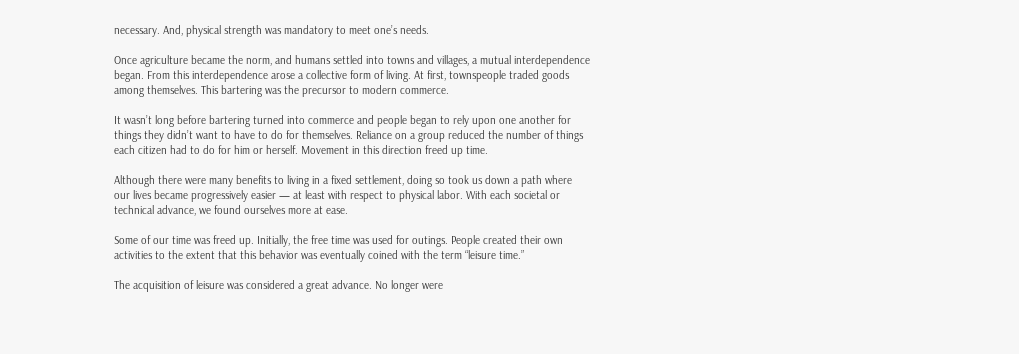necessary. And, physical strength was mandatory to meet one’s needs.

Once agriculture became the norm, and humans settled into towns and villages, a mutual interdependence began. From this interdependence arose a collective form of living. At first, townspeople traded goods among themselves. This bartering was the precursor to modern commerce.

It wasn’t long before bartering turned into commerce and people began to rely upon one another for things they didn’t want to have to do for themselves. Reliance on a group reduced the number of things each citizen had to do for him or herself. Movement in this direction freed up time.

Although there were many benefits to living in a fixed settlement, doing so took us down a path where our lives became progressively easier — at least with respect to physical labor. With each societal or technical advance, we found ourselves more at ease.

Some of our time was freed up. Initially, the free time was used for outings. People created their own activities to the extent that this behavior was eventually coined with the term “leisure time.”

The acquisition of leisure was considered a great advance. No longer were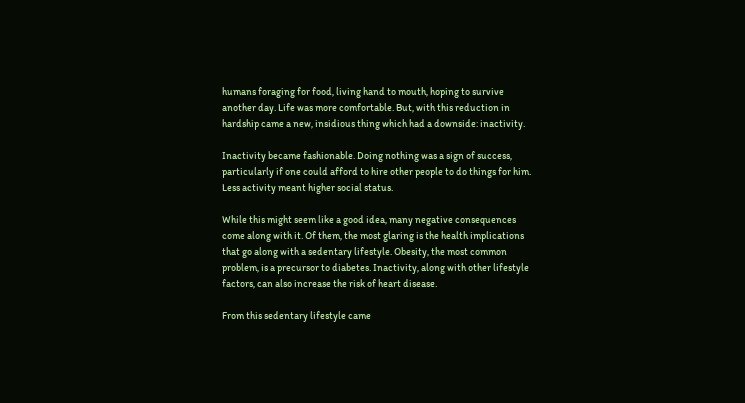humans foraging for food, living hand to mouth, hoping to survive another day. Life was more comfortable. But, with this reduction in hardship came a new, insidious thing which had a downside: inactivity.

Inactivity became fashionable. Doing nothing was a sign of success, particularly if one could afford to hire other people to do things for him. Less activity meant higher social status.

While this might seem like a good idea, many negative consequences come along with it. Of them, the most glaring is the health implications that go along with a sedentary lifestyle. Obesity, the most common problem, is a precursor to diabetes. Inactivity, along with other lifestyle factors, can also increase the risk of heart disease.

From this sedentary lifestyle came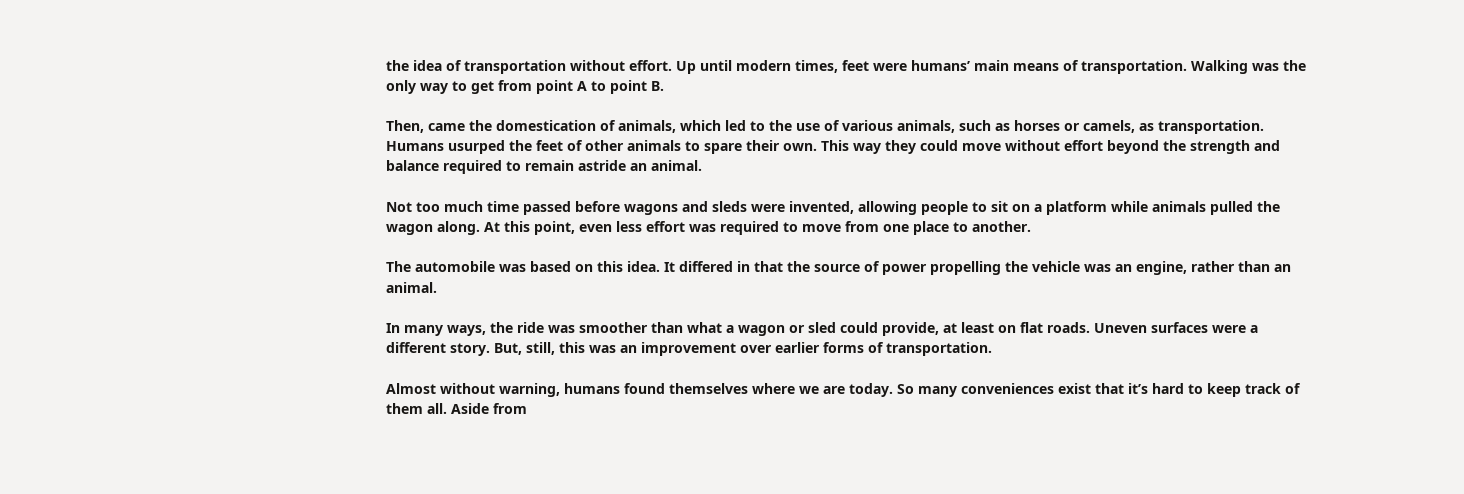the idea of transportation without effort. Up until modern times, feet were humans’ main means of transportation. Walking was the only way to get from point A to point B.

Then, came the domestication of animals, which led to the use of various animals, such as horses or camels, as transportation. Humans usurped the feet of other animals to spare their own. This way they could move without effort beyond the strength and balance required to remain astride an animal.

Not too much time passed before wagons and sleds were invented, allowing people to sit on a platform while animals pulled the wagon along. At this point, even less effort was required to move from one place to another.

The automobile was based on this idea. It differed in that the source of power propelling the vehicle was an engine, rather than an animal.

In many ways, the ride was smoother than what a wagon or sled could provide, at least on flat roads. Uneven surfaces were a different story. But, still, this was an improvement over earlier forms of transportation.

Almost without warning, humans found themselves where we are today. So many conveniences exist that it’s hard to keep track of them all. Aside from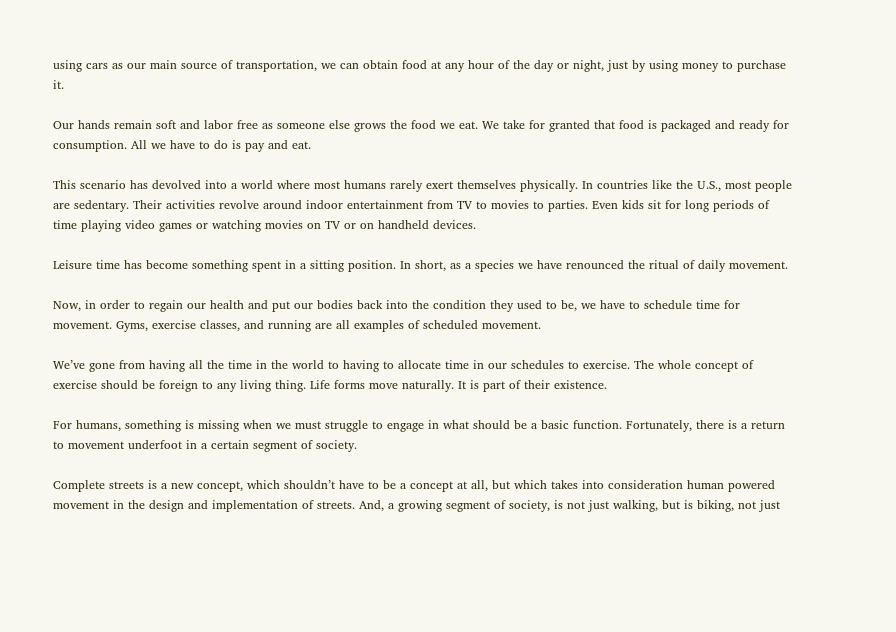using cars as our main source of transportation, we can obtain food at any hour of the day or night, just by using money to purchase it.

Our hands remain soft and labor free as someone else grows the food we eat. We take for granted that food is packaged and ready for consumption. All we have to do is pay and eat.

This scenario has devolved into a world where most humans rarely exert themselves physically. In countries like the U.S., most people are sedentary. Their activities revolve around indoor entertainment from TV to movies to parties. Even kids sit for long periods of time playing video games or watching movies on TV or on handheld devices.

Leisure time has become something spent in a sitting position. In short, as a species we have renounced the ritual of daily movement.

Now, in order to regain our health and put our bodies back into the condition they used to be, we have to schedule time for movement. Gyms, exercise classes, and running are all examples of scheduled movement.

We’ve gone from having all the time in the world to having to allocate time in our schedules to exercise. The whole concept of exercise should be foreign to any living thing. Life forms move naturally. It is part of their existence.

For humans, something is missing when we must struggle to engage in what should be a basic function. Fortunately, there is a return to movement underfoot in a certain segment of society.

Complete streets is a new concept, which shouldn’t have to be a concept at all, but which takes into consideration human powered movement in the design and implementation of streets. And, a growing segment of society, is not just walking, but is biking, not just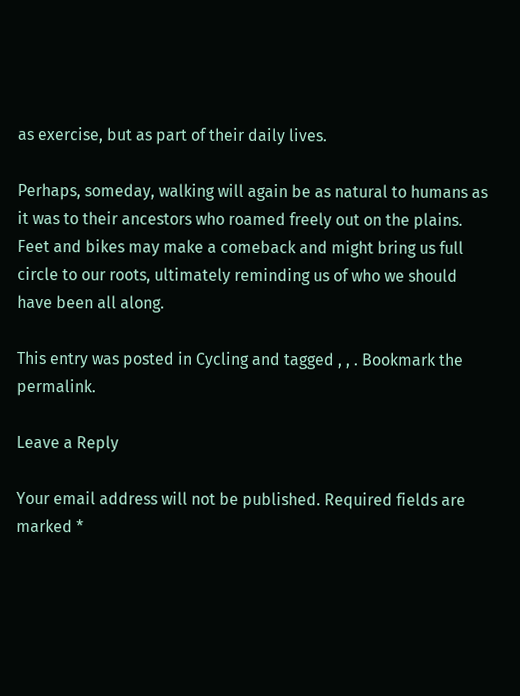as exercise, but as part of their daily lives.

Perhaps, someday, walking will again be as natural to humans as it was to their ancestors who roamed freely out on the plains. Feet and bikes may make a comeback and might bring us full circle to our roots, ultimately reminding us of who we should have been all along.

This entry was posted in Cycling and tagged , , . Bookmark the permalink.

Leave a Reply

Your email address will not be published. Required fields are marked *